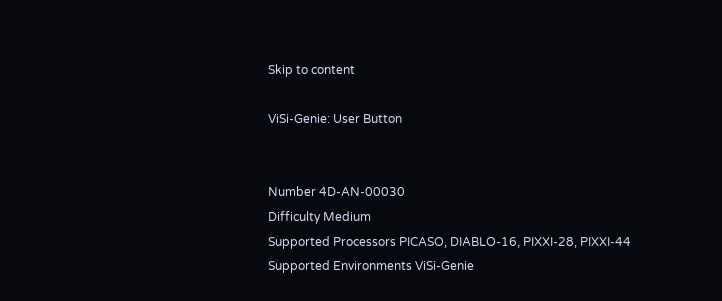Skip to content

ViSi-Genie: User Button


Number 4D-AN-00030
Difficulty Medium
Supported Processors PICASO, DIABLO-16, PIXXI-28, PIXXI-44
Supported Environments ViSi-Genie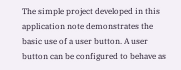The simple project developed in this application note demonstrates the basic use of a user button. A user button can be configured to behave as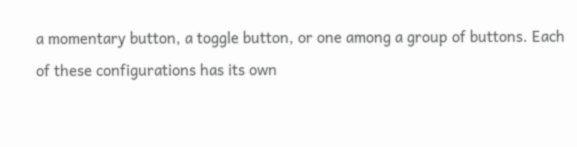a momentary button, a toggle button, or one among a group of buttons. Each of these configurations has its own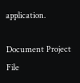application.

Document Project File